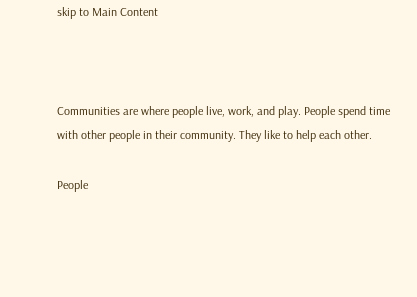skip to Main Content



Communities are where people live, work, and play. People spend time with other people in their community. They like to help each other.

People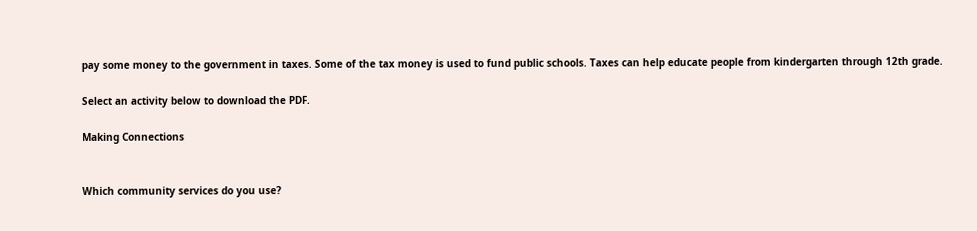pay some money to the government in taxes. Some of the tax money is used to fund public schools. Taxes can help educate people from kindergarten through 12th grade.

Select an activity below to download the PDF.

Making Connections


Which community services do you use?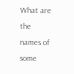What are the names of some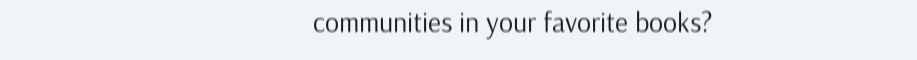communities in your favorite books?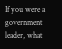If you were a government leader, what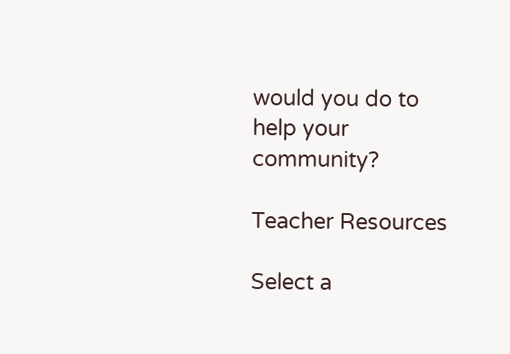would you do to help your community?

Teacher Resources

Select a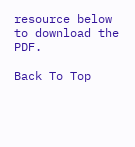resource below to download the PDF.

Back To Top